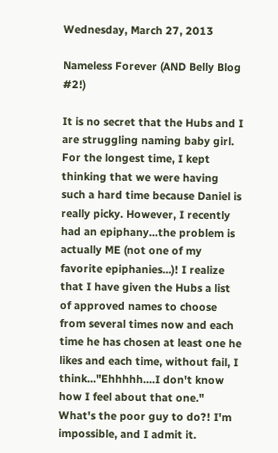Wednesday, March 27, 2013

Nameless Forever (AND Belly Blog #2!)

It is no secret that the Hubs and I are struggling naming baby girl. For the longest time, I kept thinking that we were having such a hard time because Daniel is really picky. However, I recently had an epiphany...the problem is actually ME (not one of my favorite epiphanies...)! I realize that I have given the Hubs a list of approved names to choose from several times now and each time he has chosen at least one he likes and each time, without fail, I think..."Ehhhhh....I don't know how I feel about that one." What's the poor guy to do?! I'm impossible, and I admit it.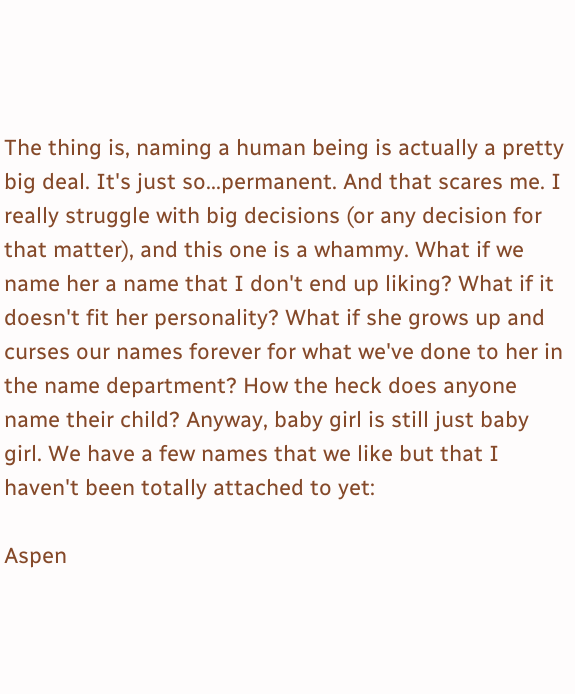The thing is, naming a human being is actually a pretty big deal. It's just so...permanent. And that scares me. I really struggle with big decisions (or any decision for that matter), and this one is a whammy. What if we name her a name that I don't end up liking? What if it doesn't fit her personality? What if she grows up and curses our names forever for what we've done to her in the name department? How the heck does anyone name their child? Anyway, baby girl is still just baby girl. We have a few names that we like but that I haven't been totally attached to yet:

Aspen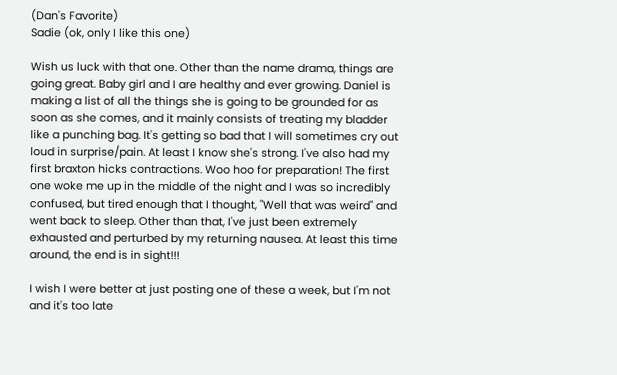(Dan's Favorite)
Sadie (ok, only I like this one)

Wish us luck with that one. Other than the name drama, things are going great. Baby girl and I are healthy and ever growing. Daniel is making a list of all the things she is going to be grounded for as soon as she comes, and it mainly consists of treating my bladder like a punching bag. It's getting so bad that I will sometimes cry out loud in surprise/pain. At least I know she's strong. I've also had my first braxton hicks contractions. Woo hoo for preparation! The first one woke me up in the middle of the night and I was so incredibly confused, but tired enough that I thought, "Well that was weird" and went back to sleep. Other than that, I've just been extremely exhausted and perturbed by my returning nausea. At least this time around, the end is in sight!!!

I wish I were better at just posting one of these a week, but I'm not and it's too late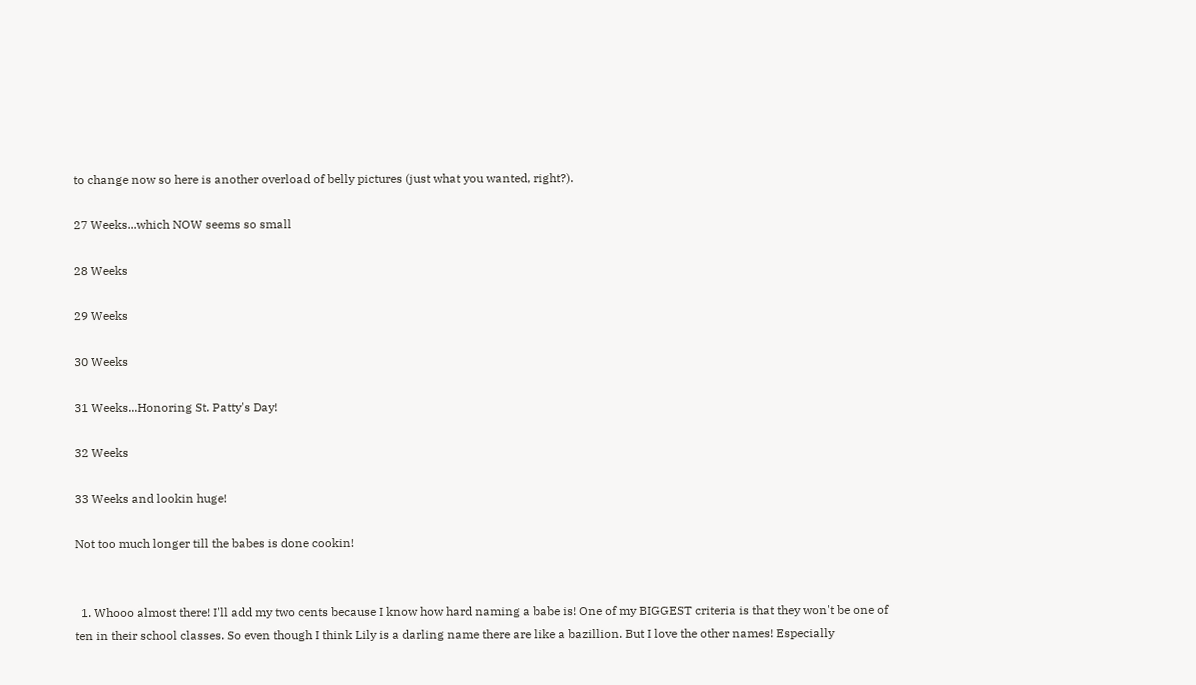to change now so here is another overload of belly pictures (just what you wanted, right?).

27 Weeks...which NOW seems so small

28 Weeks

29 Weeks

30 Weeks

31 Weeks...Honoring St. Patty's Day!

32 Weeks

33 Weeks and lookin huge!

Not too much longer till the babes is done cookin!


  1. Whooo almost there! I'll add my two cents because I know how hard naming a babe is! One of my BIGGEST criteria is that they won't be one of ten in their school classes. So even though I think Lily is a darling name there are like a bazillion. But I love the other names! Especially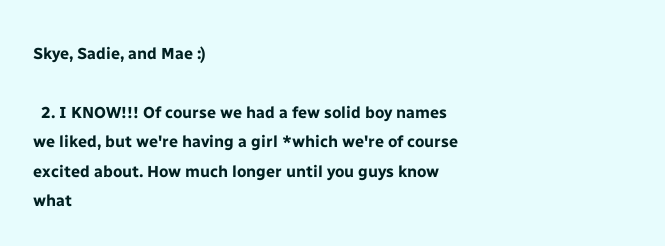Skye, Sadie, and Mae :)

  2. I KNOW!!! Of course we had a few solid boy names we liked, but we're having a girl *which we're of course excited about. How much longer until you guys know what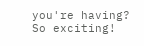you're having? So exciting!